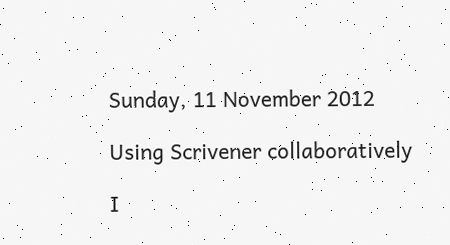Sunday, 11 November 2012

Using Scrivener collaboratively

I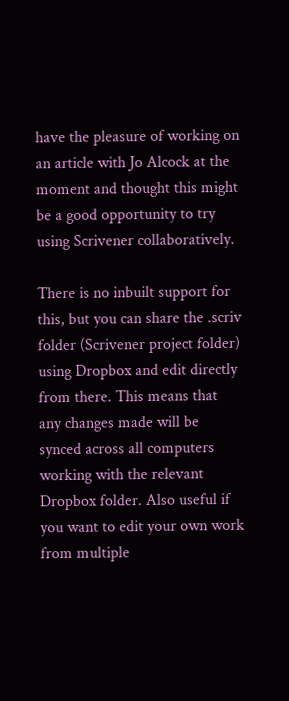have the pleasure of working on an article with Jo Alcock at the moment and thought this might be a good opportunity to try using Scrivener collaboratively.

There is no inbuilt support for this, but you can share the .scriv folder (Scrivener project folder) using Dropbox and edit directly from there. This means that any changes made will be synced across all computers working with the relevant Dropbox folder. Also useful if you want to edit your own work from multiple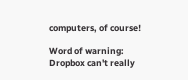computers, of course!

Word of warning: Dropbox can't really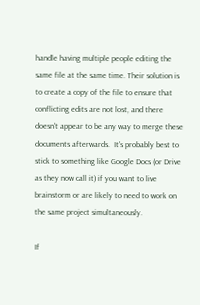handle having multiple people editing the same file at the same time. Their solution is to create a copy of the file to ensure that conflicting edits are not lost, and there doesn't appear to be any way to merge these documents afterwards.  It's probably best to stick to something like Google Docs (or Drive as they now call it) if you want to live brainstorm or are likely to need to work on the same project simultaneously.

If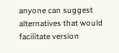anyone can suggest alternatives that would facilitate version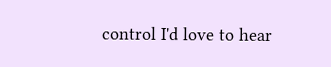control I'd love to hear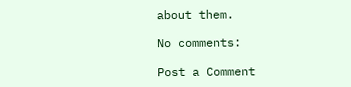about them.

No comments:

Post a Comment